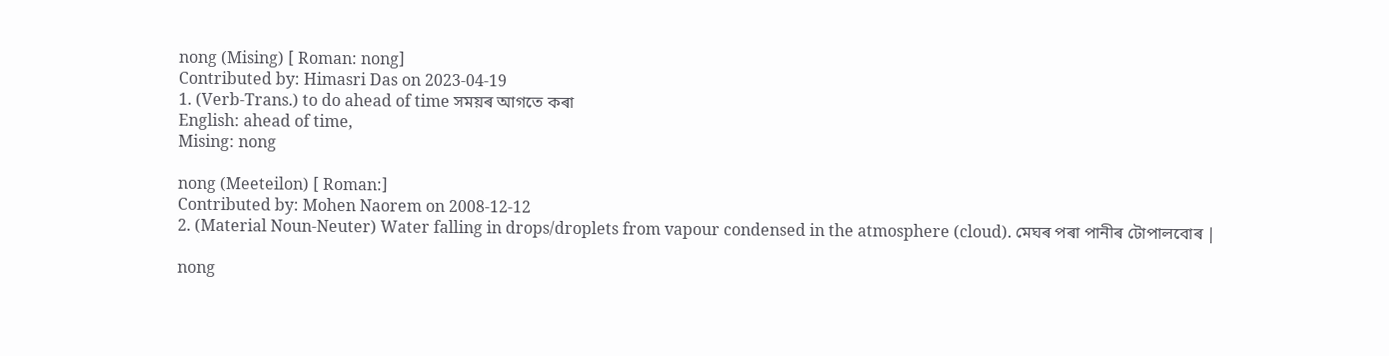nong (Mising) [ Roman: nong]
Contributed by: Himasri Das on 2023-04-19
1. (Verb-Trans.) to do ahead of time সময়ৰ আগতে কৰা
English: ahead of time,
Mising: nong

nong (Meeteilon) [ Roman:]
Contributed by: Mohen Naorem on 2008-12-12
2. (Material Noun-Neuter) Water falling in drops/droplets from vapour condensed in the atmosphere (cloud). মেঘৰ পৰা পানীৰ টোপালবোৰ |

nong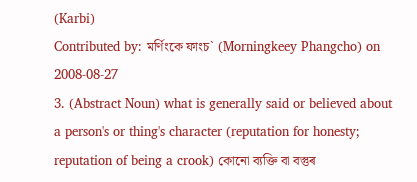(Karbi)
Contributed by: মৰ্ণিংকে ফাংচ` (Morningkeey Phangcho) on 2008-08-27
3. (Abstract Noun) what is generally said or believed about a person's or thing's character (reputation for honesty; reputation of being a crook) কোনো ব্যক্তি বা বস্তুৰ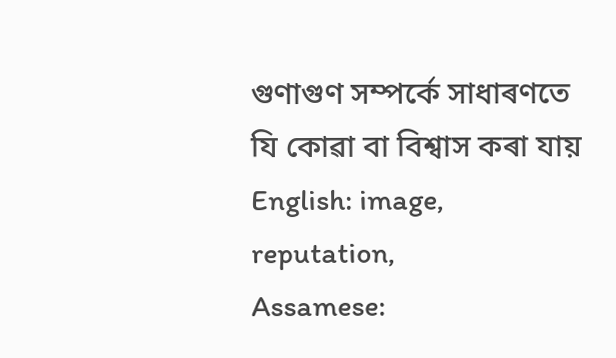গুণাগুণ সম্পৰ্কে সাধাৰণতে যি কোৱা বা বিশ্বাস কৰা যায়
English: image, reputation,
Assamese: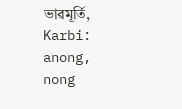ভাৱমূৰ্তি,
Karbi: anong, nong